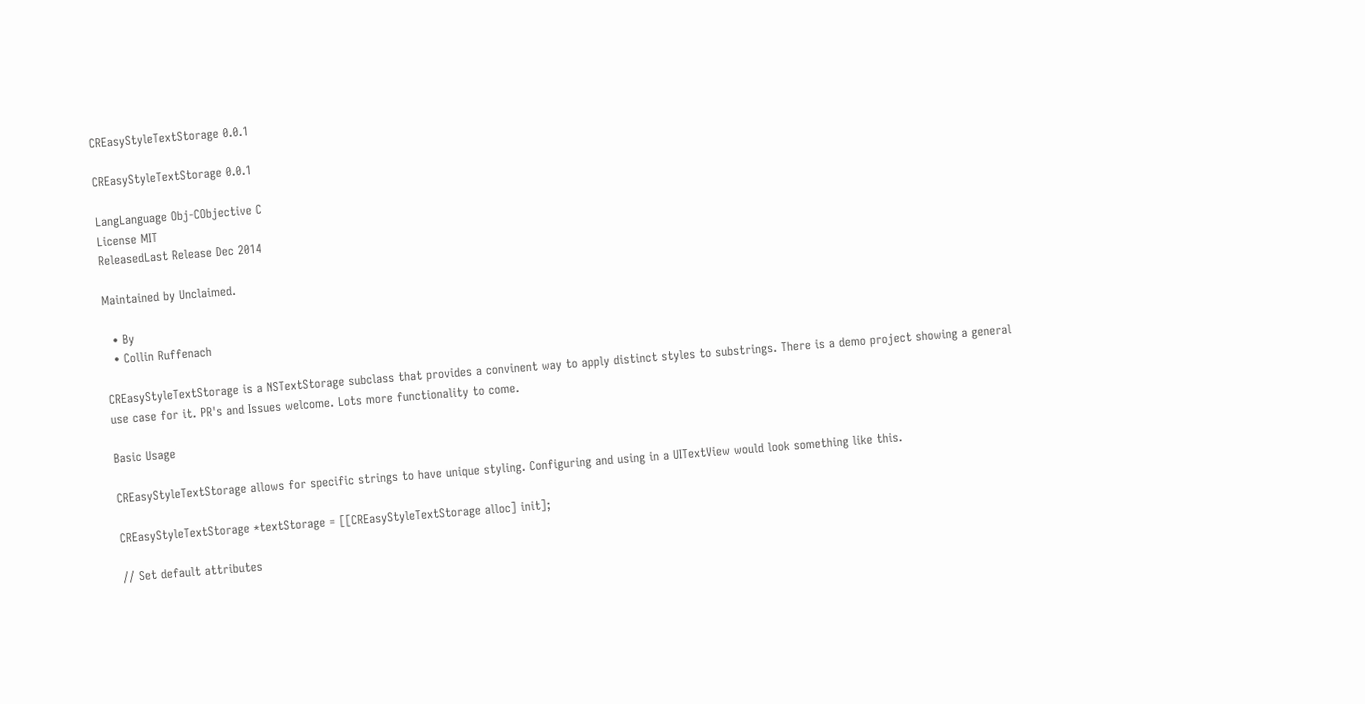CREasyStyleTextStorage 0.0.1

CREasyStyleTextStorage 0.0.1

LangLanguage Obj-CObjective C
License MIT
ReleasedLast Release Dec 2014

Maintained by Unclaimed.

  • By
  • Collin Ruffenach

CREasyStyleTextStorage is a NSTextStorage subclass that provides a convinent way to apply distinct styles to substrings. There is a demo project showing a general use case for it. PR's and Issues welcome. Lots more functionality to come.

Basic Usage

CREasyStyleTextStorage allows for specific strings to have unique styling. Configuring and using in a UITextView would look something like this.

CREasyStyleTextStorage *textStorage = [[CREasyStyleTextStorage alloc] init];

// Set default attributes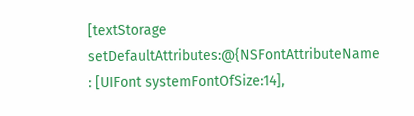[textStorage setDefaultAttributes:@{NSFontAttributeName             : [UIFont systemFontOfSize:14],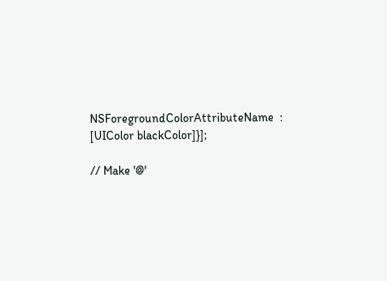NSForegroundColorAttributeName  : [UIColor blackColor]}];

// Make '@'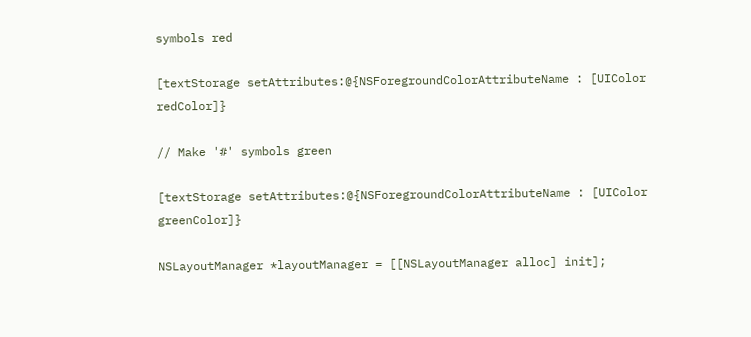symbols red

[textStorage setAttributes:@{NSForegroundColorAttributeName : [UIColor redColor]}

// Make '#' symbols green

[textStorage setAttributes:@{NSForegroundColorAttributeName : [UIColor greenColor]}

NSLayoutManager *layoutManager = [[NSLayoutManager alloc] init];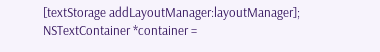[textStorage addLayoutManager:layoutManager];
NSTextContainer *container =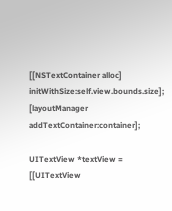[[NSTextContainer alloc] initWithSize:self.view.bounds.size];
[layoutManager addTextContainer:container];

UITextView *textView = [[UITextView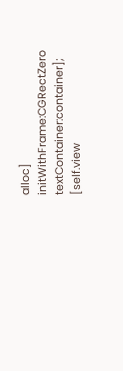alloc] initWithFrame:CGRectZero textContainer:container];
[self.view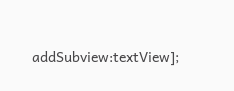addSubview:textView];